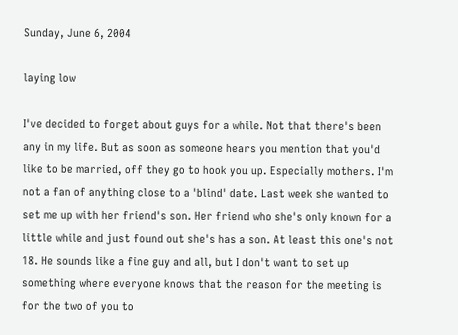Sunday, June 6, 2004

laying low

I've decided to forget about guys for a while. Not that there's been any in my life. But as soon as someone hears you mention that you'd like to be married, off they go to hook you up. Especially mothers. I'm not a fan of anything close to a 'blind' date. Last week she wanted to set me up with her friend's son. Her friend who she's only known for a little while and just found out she's has a son. At least this one's not 18. He sounds like a fine guy and all, but I don't want to set up something where everyone knows that the reason for the meeting is for the two of you to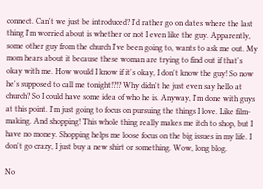connect. Can't we just be introduced? I'd rather go on dates where the last thing I'm worried about is whether or not I even like the guy. Apparently, some other guy from the church I've been going to, wants to ask me out. My mom hears about it because these woman are trying to find out if that's okay with me. How would I know if it's okay, I don't know the guy! So now he's supposed to call me tonight!?!? Why didn't he just even say hello at church? So I could have some idea of who he is. Anyway, I'm done with guys at this point. I'm just going to focus on pursuing the things I love. Like film-making. And shopping! This whole thing really makes me itch to shop, but I have no money. Shopping helps me loose focus on the big issues in my life. I don't go crazy, I just buy a new shirt or something. Wow, long blog.

No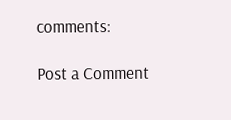comments:

Post a Comment